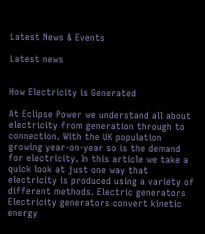Latest News & Events

Latest news


How Electricity is Generated

At Eclipse Power we understand all about electricity from generation through to connection. With the UK population growing year-on-year so is the demand for electricity. In this article we take a quick look at just one way that electricity is produced using a variety of different methods. Electric generators Electricity generators convert kinetic energy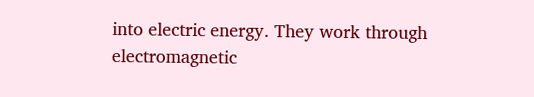into electric energy. They work through electromagnetic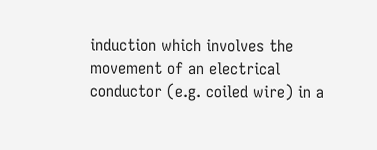induction which involves the movement of an electrical conductor (e.g. coiled wire) in a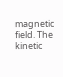magnetic field. The kinetic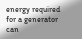energy required for a generator can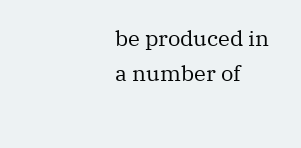be produced in a number of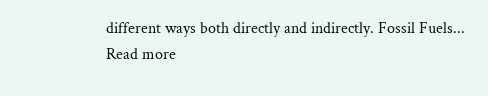different ways both directly and indirectly. Fossil Fuels...
Read more